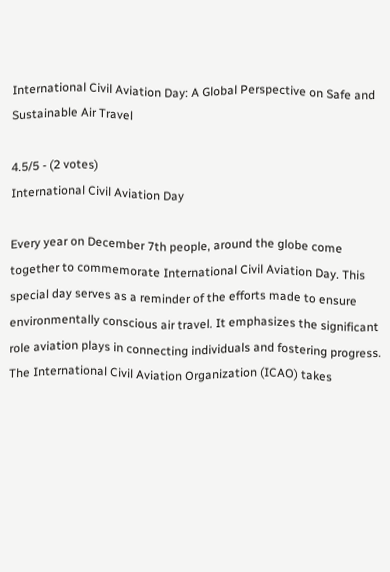International Civil Aviation Day: A Global Perspective on Safe and Sustainable Air Travel

4.5/5 - (2 votes)
International Civil Aviation Day

Every year on December 7th people, around the globe come together to commemorate International Civil Aviation Day. This special day serves as a reminder of the efforts made to ensure environmentally conscious air travel. It emphasizes the significant role aviation plays in connecting individuals and fostering progress. The International Civil Aviation Organization (ICAO) takes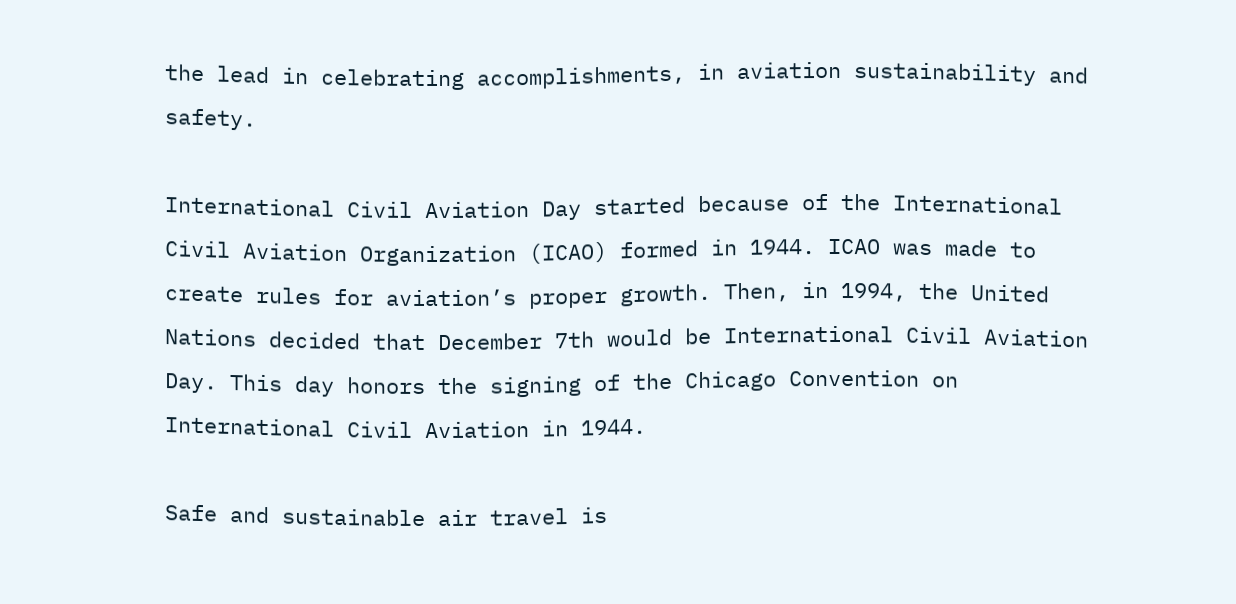the lead in celebrating accomplishments, in aviation sustainability and safety.

International Civil Aviation Day started because of the International Civil Aviation Organization (ICAO) formed in 1944. ICAO was made to create rules for aviation’s proper growth. Then, in 1994, the United Nations decided that December 7th would be International Civil Aviation Day. This day honors the signing of the Chicago Convention on International Civil Aviation in 1944.

Safe and sustainable air travel is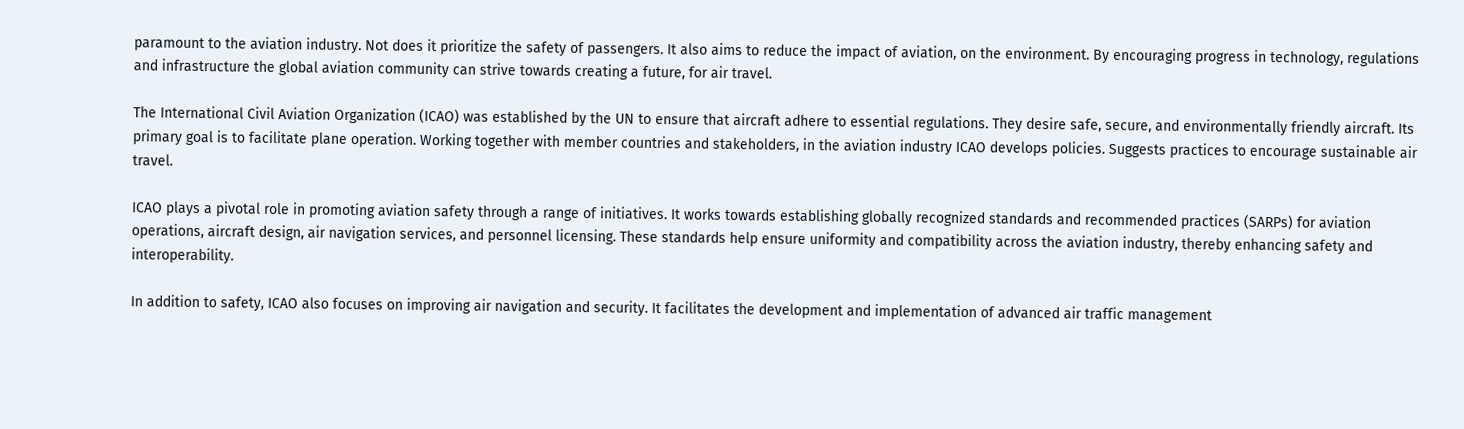paramount to the aviation industry. Not does it prioritize the safety of passengers. It also aims to reduce the impact of aviation, on the environment. By encouraging progress in technology, regulations and infrastructure the global aviation community can strive towards creating a future, for air travel.

The International Civil Aviation Organization (ICAO) was established by the UN to ensure that aircraft adhere to essential regulations. They desire safe, secure, and environmentally friendly aircraft. Its primary goal is to facilitate plane operation. Working together with member countries and stakeholders, in the aviation industry ICAO develops policies. Suggests practices to encourage sustainable air travel.

ICAO plays a pivotal role in promoting aviation safety through a range of initiatives. It works towards establishing globally recognized standards and recommended practices (SARPs) for aviation operations, aircraft design, air navigation services, and personnel licensing. These standards help ensure uniformity and compatibility across the aviation industry, thereby enhancing safety and interoperability.

In addition to safety, ICAO also focuses on improving air navigation and security. It facilitates the development and implementation of advanced air traffic management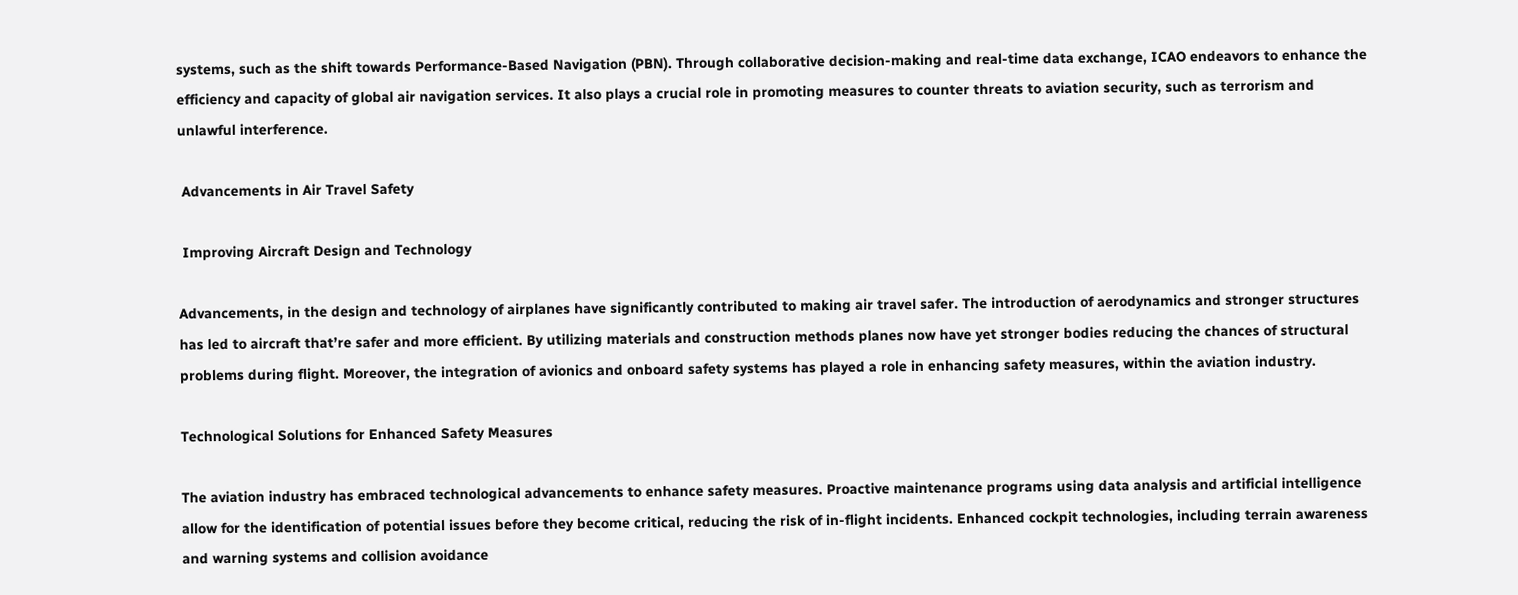systems, such as the shift towards Performance-Based Navigation (PBN). Through collaborative decision-making and real-time data exchange, ICAO endeavors to enhance the efficiency and capacity of global air navigation services. It also plays a crucial role in promoting measures to counter threats to aviation security, such as terrorism and unlawful interference.

 Advancements in Air Travel Safety

 Improving Aircraft Design and Technology

Advancements, in the design and technology of airplanes have significantly contributed to making air travel safer. The introduction of aerodynamics and stronger structures has led to aircraft that’re safer and more efficient. By utilizing materials and construction methods planes now have yet stronger bodies reducing the chances of structural problems during flight. Moreover, the integration of avionics and onboard safety systems has played a role in enhancing safety measures, within the aviation industry.

Technological Solutions for Enhanced Safety Measures

The aviation industry has embraced technological advancements to enhance safety measures. Proactive maintenance programs using data analysis and artificial intelligence allow for the identification of potential issues before they become critical, reducing the risk of in-flight incidents. Enhanced cockpit technologies, including terrain awareness and warning systems and collision avoidance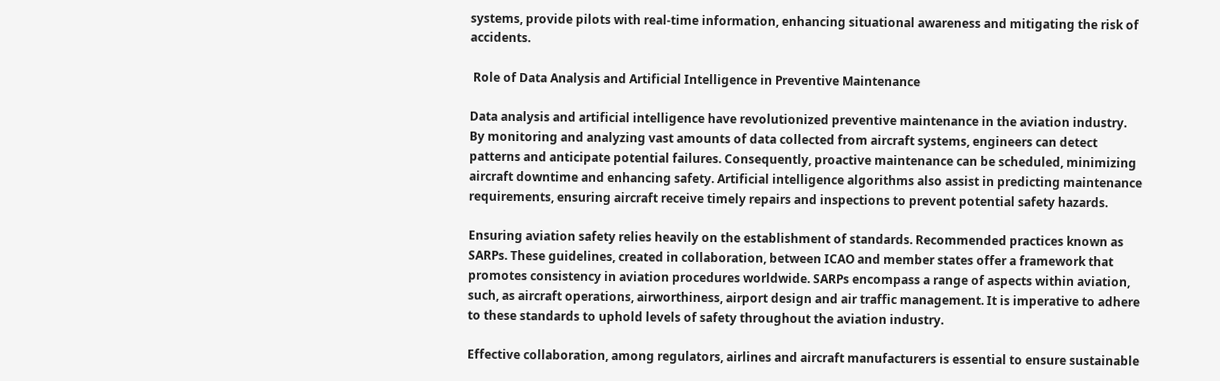systems, provide pilots with real-time information, enhancing situational awareness and mitigating the risk of accidents.

 Role of Data Analysis and Artificial Intelligence in Preventive Maintenance

Data analysis and artificial intelligence have revolutionized preventive maintenance in the aviation industry. By monitoring and analyzing vast amounts of data collected from aircraft systems, engineers can detect patterns and anticipate potential failures. Consequently, proactive maintenance can be scheduled, minimizing aircraft downtime and enhancing safety. Artificial intelligence algorithms also assist in predicting maintenance requirements, ensuring aircraft receive timely repairs and inspections to prevent potential safety hazards.

Ensuring aviation safety relies heavily on the establishment of standards. Recommended practices known as SARPs. These guidelines, created in collaboration, between ICAO and member states offer a framework that promotes consistency in aviation procedures worldwide. SARPs encompass a range of aspects within aviation, such, as aircraft operations, airworthiness, airport design and air traffic management. It is imperative to adhere to these standards to uphold levels of safety throughout the aviation industry.

Effective collaboration, among regulators, airlines and aircraft manufacturers is essential to ensure sustainable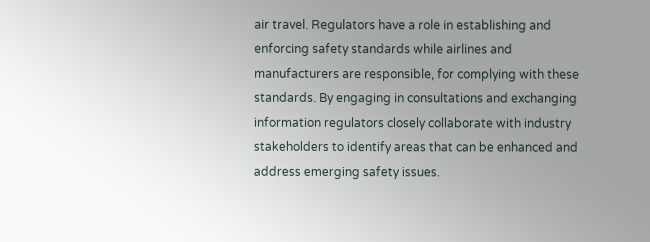air travel. Regulators have a role in establishing and enforcing safety standards while airlines and manufacturers are responsible, for complying with these standards. By engaging in consultations and exchanging information regulators closely collaborate with industry stakeholders to identify areas that can be enhanced and address emerging safety issues.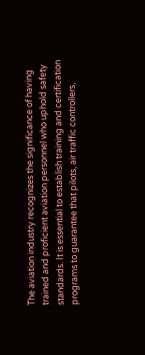The aviation industry recognizes the significance of having trained and proficient aviation personnel who uphold safety standards. It is essential to establish training and certification programs to guarantee that pilots, air traffic controllers,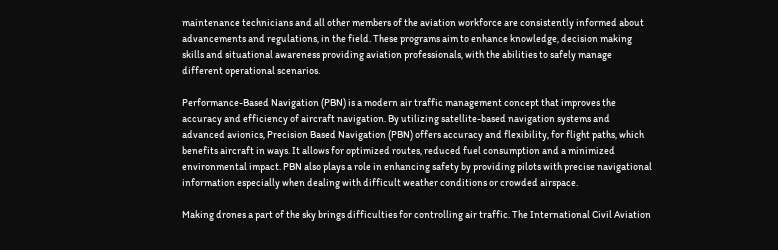maintenance technicians and all other members of the aviation workforce are consistently informed about advancements and regulations, in the field. These programs aim to enhance knowledge, decision making skills and situational awareness providing aviation professionals, with the abilities to safely manage different operational scenarios.

Performance-Based Navigation (PBN) is a modern air traffic management concept that improves the accuracy and efficiency of aircraft navigation. By utilizing satellite-based navigation systems and advanced avionics, Precision Based Navigation (PBN) offers accuracy and flexibility, for flight paths, which benefits aircraft in ways. It allows for optimized routes, reduced fuel consumption and a minimized environmental impact. PBN also plays a role in enhancing safety by providing pilots with precise navigational information especially when dealing with difficult weather conditions or crowded airspace.

Making drones a part of the sky brings difficulties for controlling air traffic. The International Civil Aviation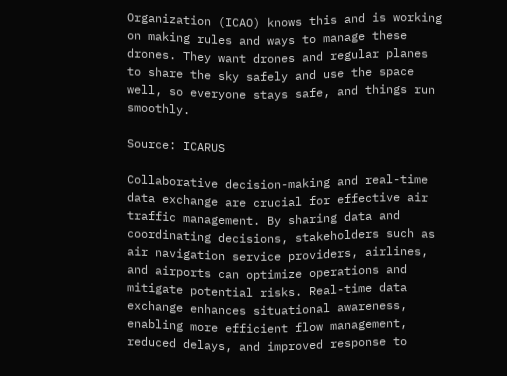Organization (ICAO) knows this and is working on making rules and ways to manage these drones. They want drones and regular planes to share the sky safely and use the space well, so everyone stays safe, and things run smoothly.

Source: ICARUS

Collaborative decision-making and real-time data exchange are crucial for effective air traffic management. By sharing data and coordinating decisions, stakeholders such as air navigation service providers, airlines, and airports can optimize operations and mitigate potential risks. Real-time data exchange enhances situational awareness, enabling more efficient flow management, reduced delays, and improved response to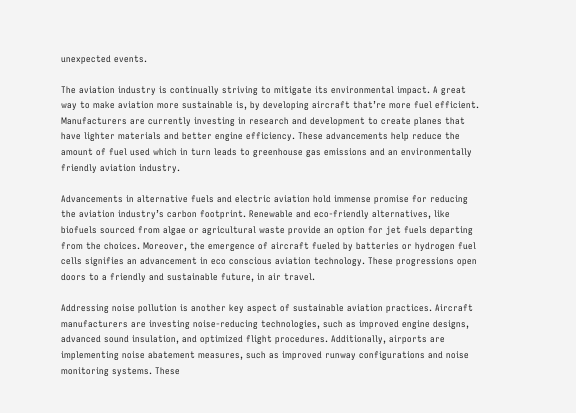unexpected events.

The aviation industry is continually striving to mitigate its environmental impact. A great way to make aviation more sustainable is, by developing aircraft that’re more fuel efficient. Manufacturers are currently investing in research and development to create planes that have lighter materials and better engine efficiency. These advancements help reduce the amount of fuel used which in turn leads to greenhouse gas emissions and an environmentally friendly aviation industry.

Advancements in alternative fuels and electric aviation hold immense promise for reducing the aviation industry’s carbon footprint. Renewable and eco-friendly alternatives, like biofuels sourced from algae or agricultural waste provide an option for jet fuels departing from the choices. Moreover, the emergence of aircraft fueled by batteries or hydrogen fuel cells signifies an advancement in eco conscious aviation technology. These progressions open doors to a friendly and sustainable future, in air travel.

Addressing noise pollution is another key aspect of sustainable aviation practices. Aircraft manufacturers are investing noise-reducing technologies, such as improved engine designs, advanced sound insulation, and optimized flight procedures. Additionally, airports are implementing noise abatement measures, such as improved runway configurations and noise monitoring systems. These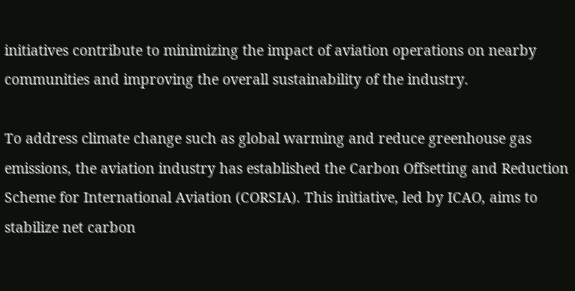initiatives contribute to minimizing the impact of aviation operations on nearby communities and improving the overall sustainability of the industry.

To address climate change such as global warming and reduce greenhouse gas emissions, the aviation industry has established the Carbon Offsetting and Reduction Scheme for International Aviation (CORSIA). This initiative, led by ICAO, aims to stabilize net carbon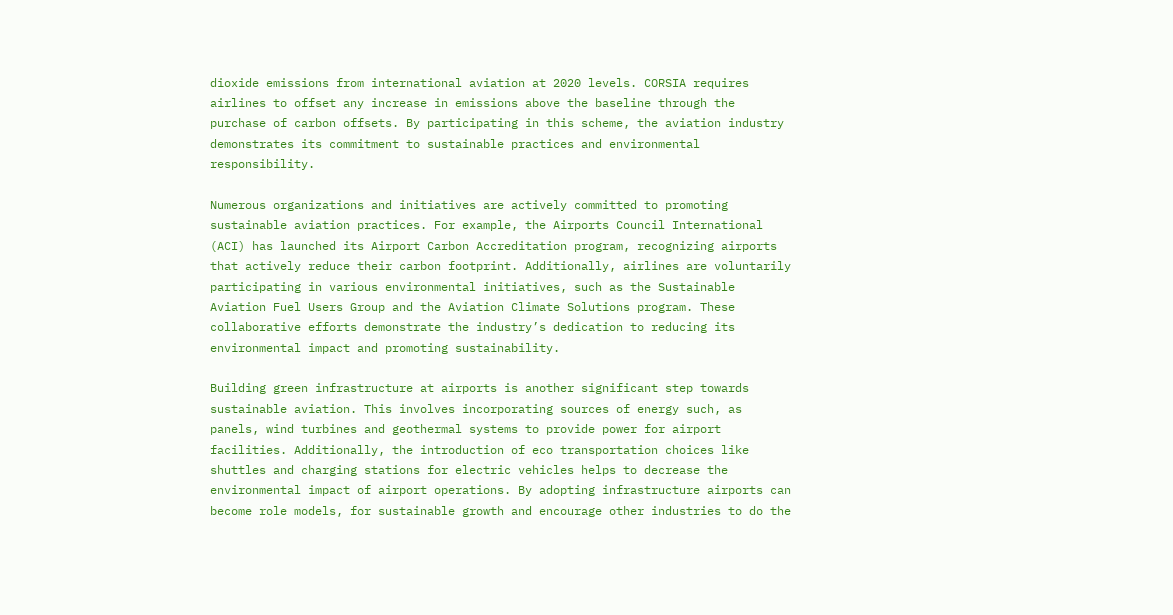dioxide emissions from international aviation at 2020 levels. CORSIA requires airlines to offset any increase in emissions above the baseline through the purchase of carbon offsets. By participating in this scheme, the aviation industry demonstrates its commitment to sustainable practices and environmental responsibility.

Numerous organizations and initiatives are actively committed to promoting sustainable aviation practices. For example, the Airports Council International (ACI) has launched its Airport Carbon Accreditation program, recognizing airports that actively reduce their carbon footprint. Additionally, airlines are voluntarily participating in various environmental initiatives, such as the Sustainable Aviation Fuel Users Group and the Aviation Climate Solutions program. These collaborative efforts demonstrate the industry’s dedication to reducing its environmental impact and promoting sustainability.

Building green infrastructure at airports is another significant step towards sustainable aviation. This involves incorporating sources of energy such, as panels, wind turbines and geothermal systems to provide power for airport facilities. Additionally, the introduction of eco transportation choices like shuttles and charging stations for electric vehicles helps to decrease the environmental impact of airport operations. By adopting infrastructure airports can become role models, for sustainable growth and encourage other industries to do the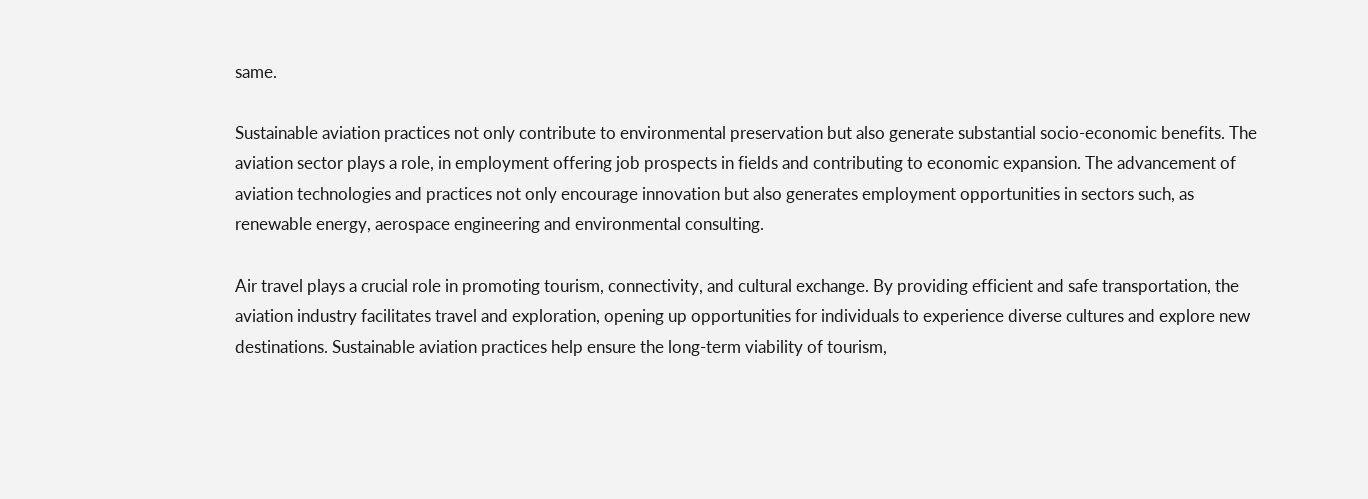same.

Sustainable aviation practices not only contribute to environmental preservation but also generate substantial socio-economic benefits. The aviation sector plays a role, in employment offering job prospects in fields and contributing to economic expansion. The advancement of aviation technologies and practices not only encourage innovation but also generates employment opportunities in sectors such, as renewable energy, aerospace engineering and environmental consulting.

Air travel plays a crucial role in promoting tourism, connectivity, and cultural exchange. By providing efficient and safe transportation, the aviation industry facilitates travel and exploration, opening up opportunities for individuals to experience diverse cultures and explore new destinations. Sustainable aviation practices help ensure the long-term viability of tourism,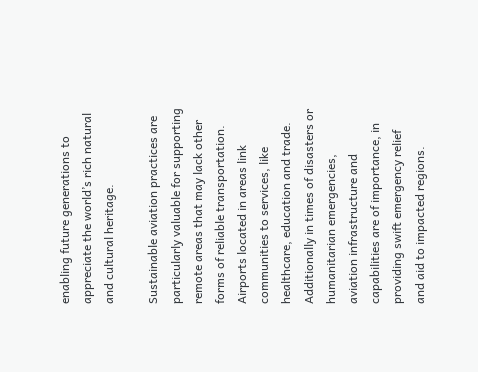enabling future generations to appreciate the world’s rich natural and cultural heritage.

Sustainable aviation practices are particularly valuable for supporting remote areas that may lack other forms of reliable transportation. Airports located in areas link communities to services, like healthcare, education and trade. Additionally in times of disasters or humanitarian emergencies, aviation infrastructure and capabilities are of importance, in providing swift emergency relief and aid to impacted regions.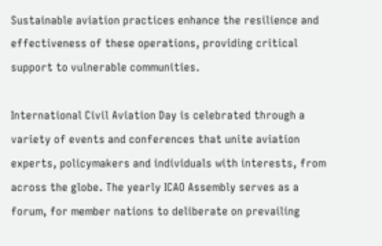Sustainable aviation practices enhance the resilience and effectiveness of these operations, providing critical support to vulnerable communities.

International Civil Aviation Day is celebrated through a variety of events and conferences that unite aviation experts, policymakers and individuals with interests, from across the globe. The yearly ICAO Assembly serves as a forum, for member nations to deliberate on prevailing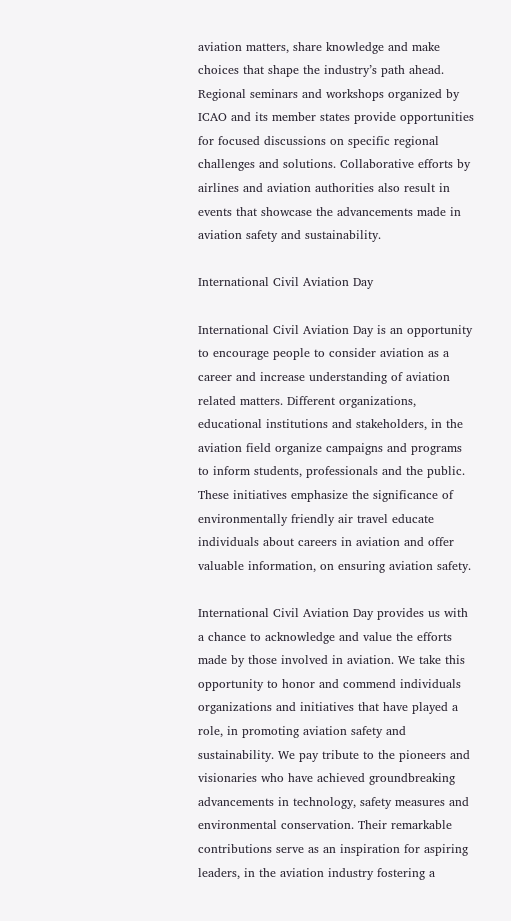aviation matters, share knowledge and make choices that shape the industry’s path ahead. Regional seminars and workshops organized by ICAO and its member states provide opportunities for focused discussions on specific regional challenges and solutions. Collaborative efforts by airlines and aviation authorities also result in events that showcase the advancements made in aviation safety and sustainability.

International Civil Aviation Day

International Civil Aviation Day is an opportunity to encourage people to consider aviation as a career and increase understanding of aviation related matters. Different organizations, educational institutions and stakeholders, in the aviation field organize campaigns and programs to inform students, professionals and the public. These initiatives emphasize the significance of environmentally friendly air travel educate individuals about careers in aviation and offer valuable information, on ensuring aviation safety.

International Civil Aviation Day provides us with a chance to acknowledge and value the efforts made by those involved in aviation. We take this opportunity to honor and commend individuals organizations and initiatives that have played a role, in promoting aviation safety and sustainability. We pay tribute to the pioneers and visionaries who have achieved groundbreaking advancements in technology, safety measures and environmental conservation. Their remarkable contributions serve as an inspiration for aspiring leaders, in the aviation industry fostering a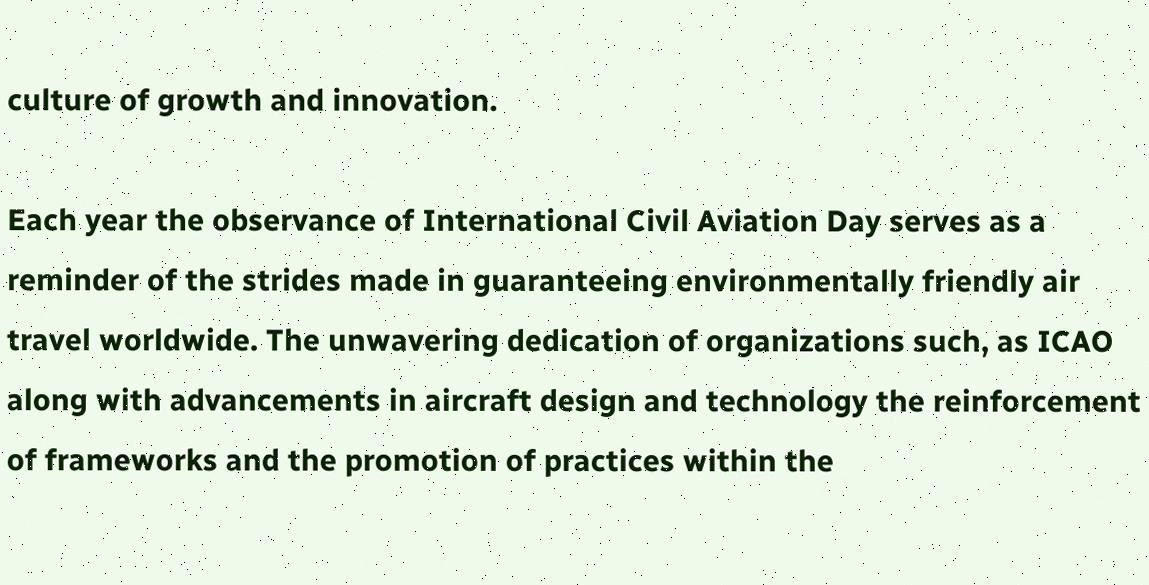culture of growth and innovation.

Each year the observance of International Civil Aviation Day serves as a reminder of the strides made in guaranteeing environmentally friendly air travel worldwide. The unwavering dedication of organizations such, as ICAO along with advancements in aircraft design and technology the reinforcement of frameworks and the promotion of practices within the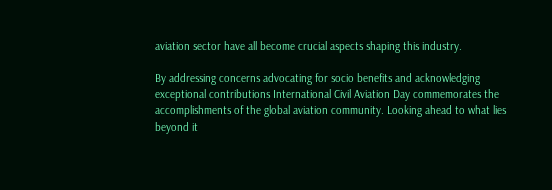aviation sector have all become crucial aspects shaping this industry.

By addressing concerns advocating for socio benefits and acknowledging exceptional contributions International Civil Aviation Day commemorates the accomplishments of the global aviation community. Looking ahead to what lies beyond it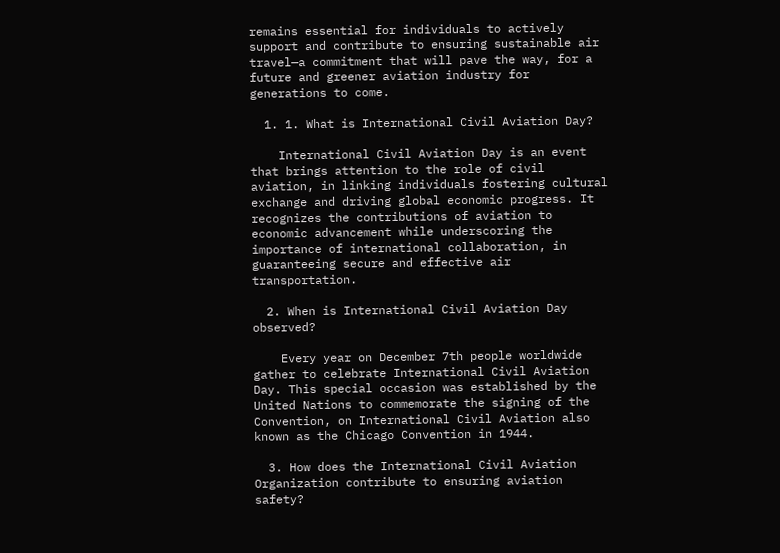remains essential for individuals to actively support and contribute to ensuring sustainable air travel—a commitment that will pave the way, for a future and greener aviation industry for generations to come.

  1. 1. What is International Civil Aviation Day?

    International Civil Aviation Day is an event that brings attention to the role of civil aviation, in linking individuals fostering cultural exchange and driving global economic progress. It recognizes the contributions of aviation to economic advancement while underscoring the importance of international collaboration, in guaranteeing secure and effective air transportation.

  2. When is International Civil Aviation Day observed?

    Every year on December 7th people worldwide gather to celebrate International Civil Aviation Day. This special occasion was established by the United Nations to commemorate the signing of the Convention, on International Civil Aviation also known as the Chicago Convention in 1944.

  3. How does the International Civil Aviation Organization contribute to ensuring aviation safety?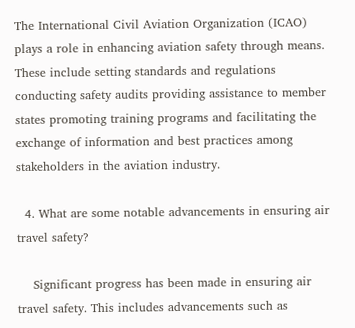The International Civil Aviation Organization (ICAO) plays a role in enhancing aviation safety through means. These include setting standards and regulations conducting safety audits providing assistance to member states promoting training programs and facilitating the exchange of information and best practices among stakeholders in the aviation industry.

  4. What are some notable advancements in ensuring air travel safety?

    Significant progress has been made in ensuring air travel safety. This includes advancements such as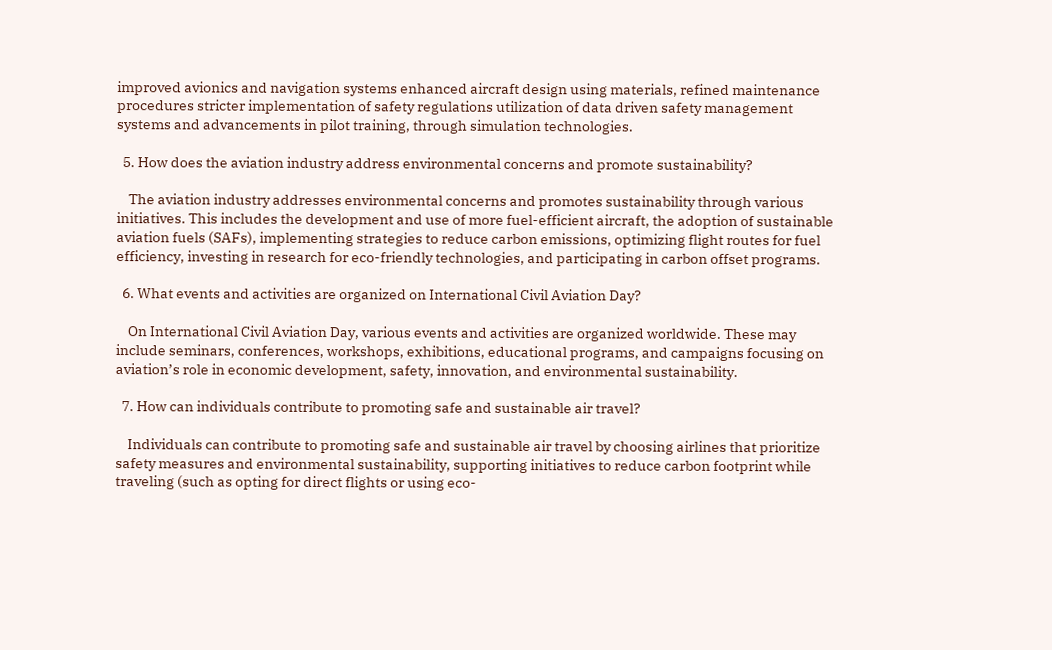improved avionics and navigation systems enhanced aircraft design using materials, refined maintenance procedures stricter implementation of safety regulations utilization of data driven safety management systems and advancements in pilot training, through simulation technologies.

  5. How does the aviation industry address environmental concerns and promote sustainability?

    The aviation industry addresses environmental concerns and promotes sustainability through various initiatives. This includes the development and use of more fuel-efficient aircraft, the adoption of sustainable aviation fuels (SAFs), implementing strategies to reduce carbon emissions, optimizing flight routes for fuel efficiency, investing in research for eco-friendly technologies, and participating in carbon offset programs.

  6. What events and activities are organized on International Civil Aviation Day?

    On International Civil Aviation Day, various events and activities are organized worldwide. These may include seminars, conferences, workshops, exhibitions, educational programs, and campaigns focusing on aviation’s role in economic development, safety, innovation, and environmental sustainability.

  7. How can individuals contribute to promoting safe and sustainable air travel?

    Individuals can contribute to promoting safe and sustainable air travel by choosing airlines that prioritize safety measures and environmental sustainability, supporting initiatives to reduce carbon footprint while traveling (such as opting for direct flights or using eco-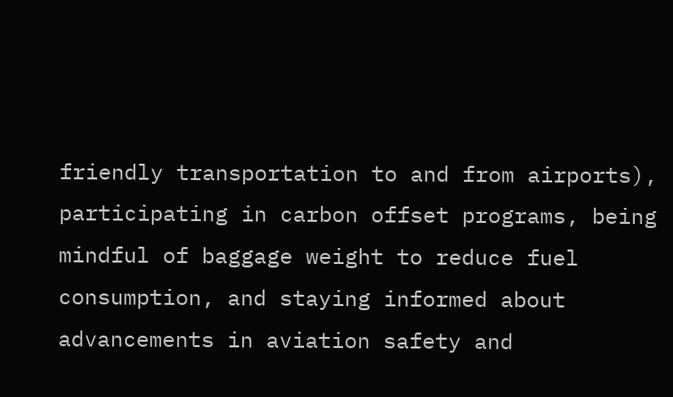friendly transportation to and from airports), participating in carbon offset programs, being mindful of baggage weight to reduce fuel consumption, and staying informed about advancements in aviation safety and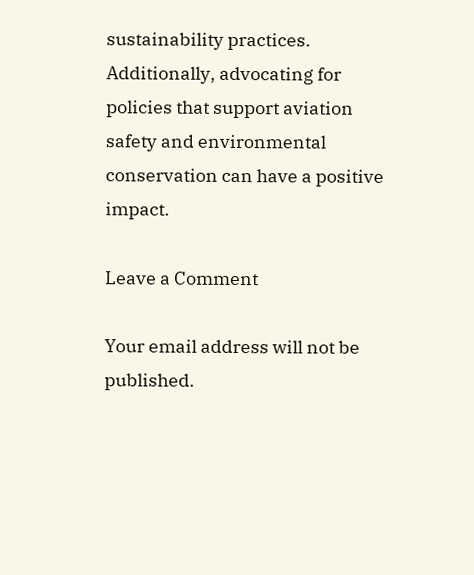sustainability practices. Additionally, advocating for policies that support aviation safety and environmental conservation can have a positive impact.

Leave a Comment

Your email address will not be published.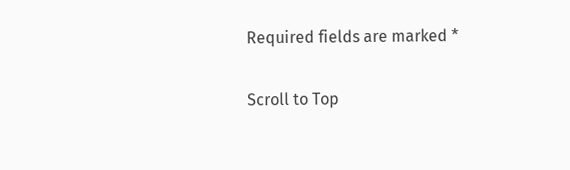Required fields are marked *

Scroll to Top